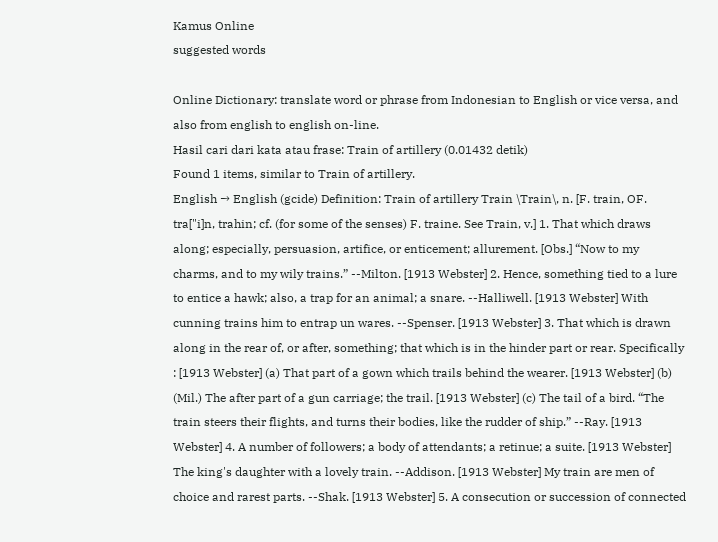Kamus Online
suggested words

Online Dictionary: translate word or phrase from Indonesian to English or vice versa, and also from english to english on-line.
Hasil cari dari kata atau frase: Train of artillery (0.01432 detik)
Found 1 items, similar to Train of artillery.
English → English (gcide) Definition: Train of artillery Train \Train\, n. [F. train, OF. tra["i]n, trahin; cf. (for some of the senses) F. traine. See Train, v.] 1. That which draws along; especially, persuasion, artifice, or enticement; allurement. [Obs.] “Now to my charms, and to my wily trains.” --Milton. [1913 Webster] 2. Hence, something tied to a lure to entice a hawk; also, a trap for an animal; a snare. --Halliwell. [1913 Webster] With cunning trains him to entrap un wares. --Spenser. [1913 Webster] 3. That which is drawn along in the rear of, or after, something; that which is in the hinder part or rear. Specifically : [1913 Webster] (a) That part of a gown which trails behind the wearer. [1913 Webster] (b) (Mil.) The after part of a gun carriage; the trail. [1913 Webster] (c) The tail of a bird. “The train steers their flights, and turns their bodies, like the rudder of ship.” --Ray. [1913 Webster] 4. A number of followers; a body of attendants; a retinue; a suite. [1913 Webster] The king's daughter with a lovely train. --Addison. [1913 Webster] My train are men of choice and rarest parts. --Shak. [1913 Webster] 5. A consecution or succession of connected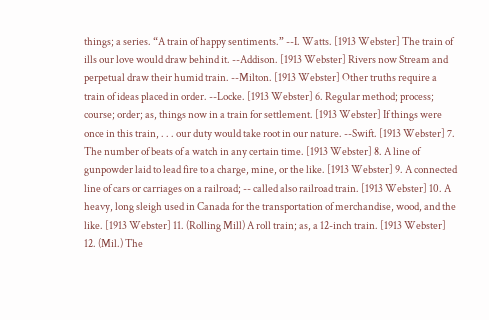things; a series. “A train of happy sentiments.” --I. Watts. [1913 Webster] The train of ills our love would draw behind it. --Addison. [1913 Webster] Rivers now Stream and perpetual draw their humid train. --Milton. [1913 Webster] Other truths require a train of ideas placed in order. --Locke. [1913 Webster] 6. Regular method; process; course; order; as, things now in a train for settlement. [1913 Webster] If things were once in this train, . . . our duty would take root in our nature. --Swift. [1913 Webster] 7. The number of beats of a watch in any certain time. [1913 Webster] 8. A line of gunpowder laid to lead fire to a charge, mine, or the like. [1913 Webster] 9. A connected line of cars or carriages on a railroad; -- called also railroad train. [1913 Webster] 10. A heavy, long sleigh used in Canada for the transportation of merchandise, wood, and the like. [1913 Webster] 11. (Rolling Mill) A roll train; as, a 12-inch train. [1913 Webster] 12. (Mil.) The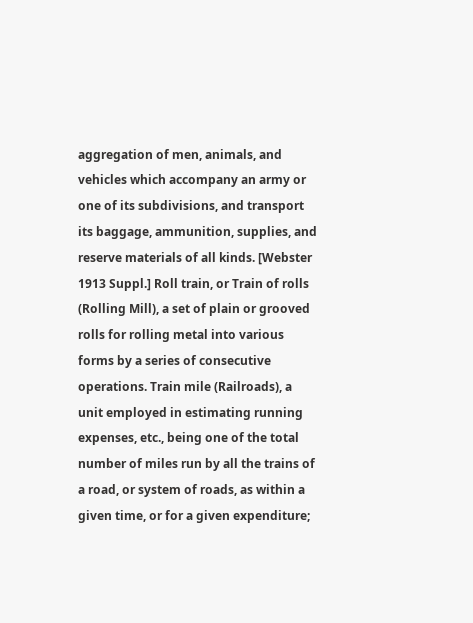aggregation of men, animals, and vehicles which accompany an army or one of its subdivisions, and transport its baggage, ammunition, supplies, and reserve materials of all kinds. [Webster 1913 Suppl.] Roll train, or Train of rolls (Rolling Mill), a set of plain or grooved rolls for rolling metal into various forms by a series of consecutive operations. Train mile (Railroads), a unit employed in estimating running expenses, etc., being one of the total number of miles run by all the trains of a road, or system of roads, as within a given time, or for a given expenditure;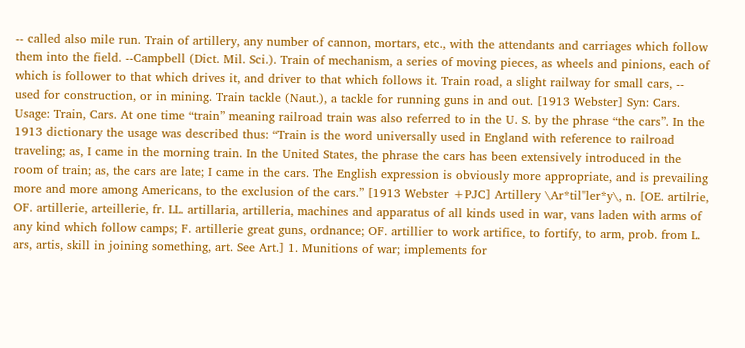-- called also mile run. Train of artillery, any number of cannon, mortars, etc., with the attendants and carriages which follow them into the field. --Campbell (Dict. Mil. Sci.). Train of mechanism, a series of moving pieces, as wheels and pinions, each of which is follower to that which drives it, and driver to that which follows it. Train road, a slight railway for small cars, -- used for construction, or in mining. Train tackle (Naut.), a tackle for running guns in and out. [1913 Webster] Syn: Cars. Usage: Train, Cars. At one time “train” meaning railroad train was also referred to in the U. S. by the phrase “the cars”. In the 1913 dictionary the usage was described thus: “Train is the word universally used in England with reference to railroad traveling; as, I came in the morning train. In the United States, the phrase the cars has been extensively introduced in the room of train; as, the cars are late; I came in the cars. The English expression is obviously more appropriate, and is prevailing more and more among Americans, to the exclusion of the cars.” [1913 Webster +PJC] Artillery \Ar*til"ler*y\, n. [OE. artilrie, OF. artillerie, arteillerie, fr. LL. artillaria, artilleria, machines and apparatus of all kinds used in war, vans laden with arms of any kind which follow camps; F. artillerie great guns, ordnance; OF. artillier to work artifice, to fortify, to arm, prob. from L. ars, artis, skill in joining something, art. See Art.] 1. Munitions of war; implements for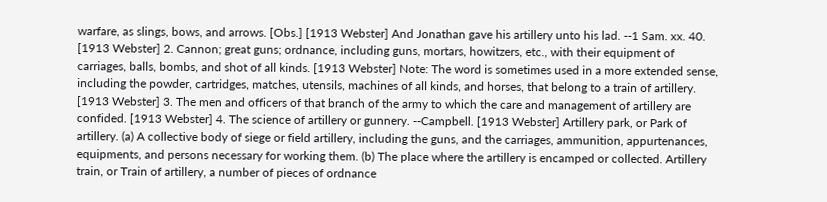warfare, as slings, bows, and arrows. [Obs.] [1913 Webster] And Jonathan gave his artillery unto his lad. --1 Sam. xx. 40. [1913 Webster] 2. Cannon; great guns; ordnance, including guns, mortars, howitzers, etc., with their equipment of carriages, balls, bombs, and shot of all kinds. [1913 Webster] Note: The word is sometimes used in a more extended sense, including the powder, cartridges, matches, utensils, machines of all kinds, and horses, that belong to a train of artillery. [1913 Webster] 3. The men and officers of that branch of the army to which the care and management of artillery are confided. [1913 Webster] 4. The science of artillery or gunnery. --Campbell. [1913 Webster] Artillery park, or Park of artillery. (a) A collective body of siege or field artillery, including the guns, and the carriages, ammunition, appurtenances, equipments, and persons necessary for working them. (b) The place where the artillery is encamped or collected. Artillery train, or Train of artillery, a number of pieces of ordnance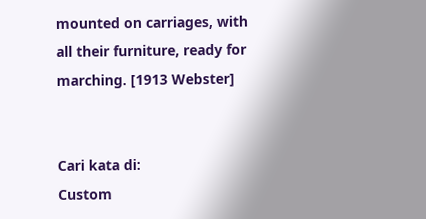mounted on carriages, with all their furniture, ready for marching. [1913 Webster]


Cari kata di:
Custom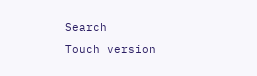Search
Touch version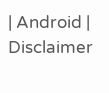| Android | Disclaimer